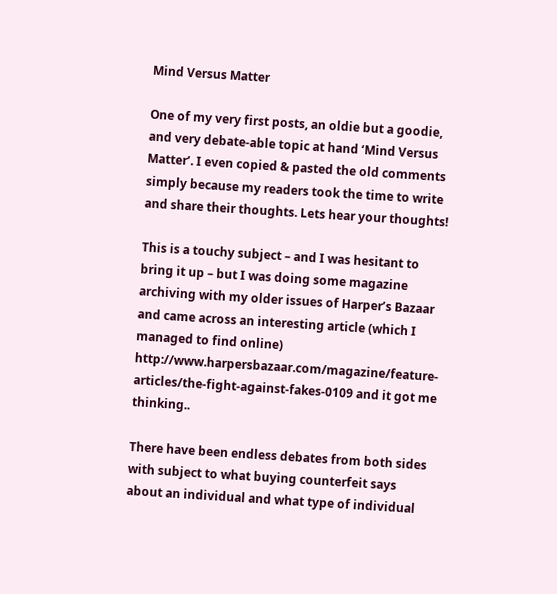Mind Versus Matter

One of my very first posts, an oldie but a goodie, and very debate-able topic at hand ‘Mind Versus Matter’. I even copied & pasted the old comments simply because my readers took the time to write and share their thoughts. Lets hear your thoughts!

This is a touchy subject – and I was hesitant to bring it up – but I was doing some magazine archiving with my older issues of Harper’s Bazaar and came across an interesting article (which I managed to find online) http://www.harpersbazaar.com/magazine/feature-articles/the-fight-against-fakes-0109 and it got me thinking..

There have been endless debates from both sides with subject to what buying counterfeit says about an individual and what type of individual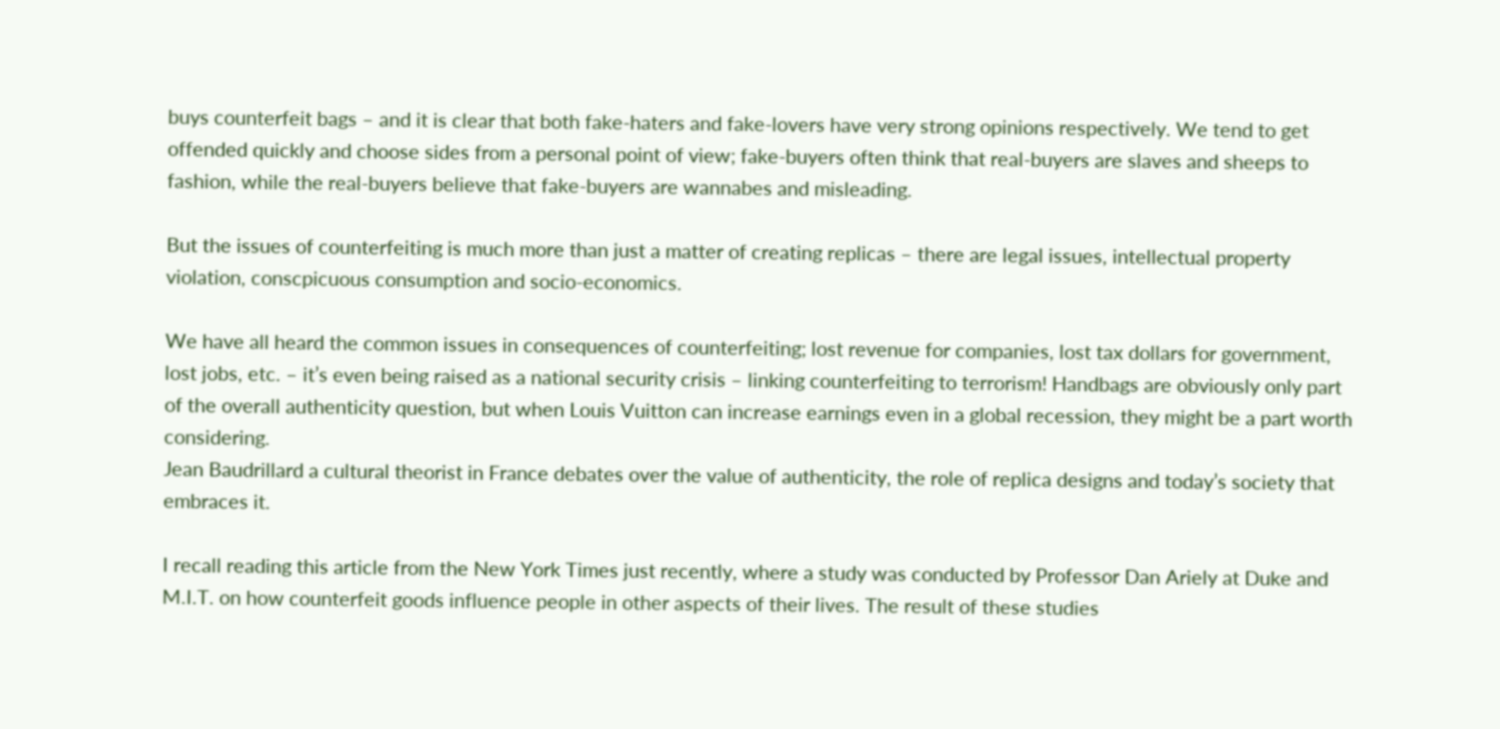buys counterfeit bags – and it is clear that both fake-haters and fake-lovers have very strong opinions respectively. We tend to get offended quickly and choose sides from a personal point of view; fake-buyers often think that real-buyers are slaves and sheeps to fashion, while the real-buyers believe that fake-buyers are wannabes and misleading.

But the issues of counterfeiting is much more than just a matter of creating replicas – there are legal issues, intellectual property violation, conscpicuous consumption and socio-economics.

We have all heard the common issues in consequences of counterfeiting; lost revenue for companies, lost tax dollars for government, lost jobs, etc. – it’s even being raised as a national security crisis – linking counterfeiting to terrorism! Handbags are obviously only part of the overall authenticity question, but when Louis Vuitton can increase earnings even in a global recession, they might be a part worth considering.
Jean Baudrillard a cultural theorist in France debates over the value of authenticity, the role of replica designs and today’s society that embraces it.

I recall reading this article from the New York Times just recently, where a study was conducted by Professor Dan Ariely at Duke and M.I.T. on how counterfeit goods influence people in other aspects of their lives. The result of these studies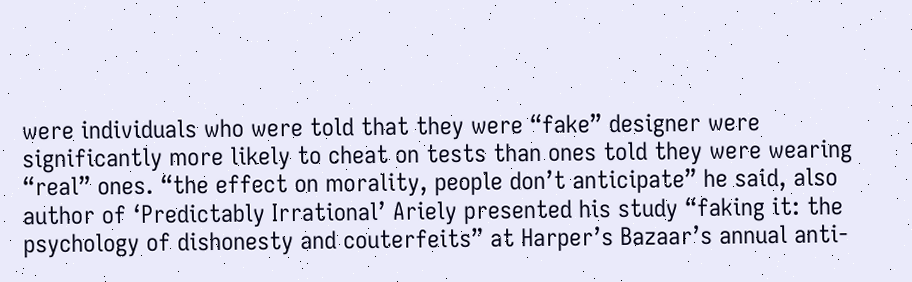were individuals who were told that they were “fake” designer were significantly more likely to cheat on tests than ones told they were wearing “real” ones. “the effect on morality, people don’t anticipate” he said, also author of ‘Predictably Irrational’ Ariely presented his study “faking it: the psychology of dishonesty and couterfeits” at Harper’s Bazaar’s annual anti-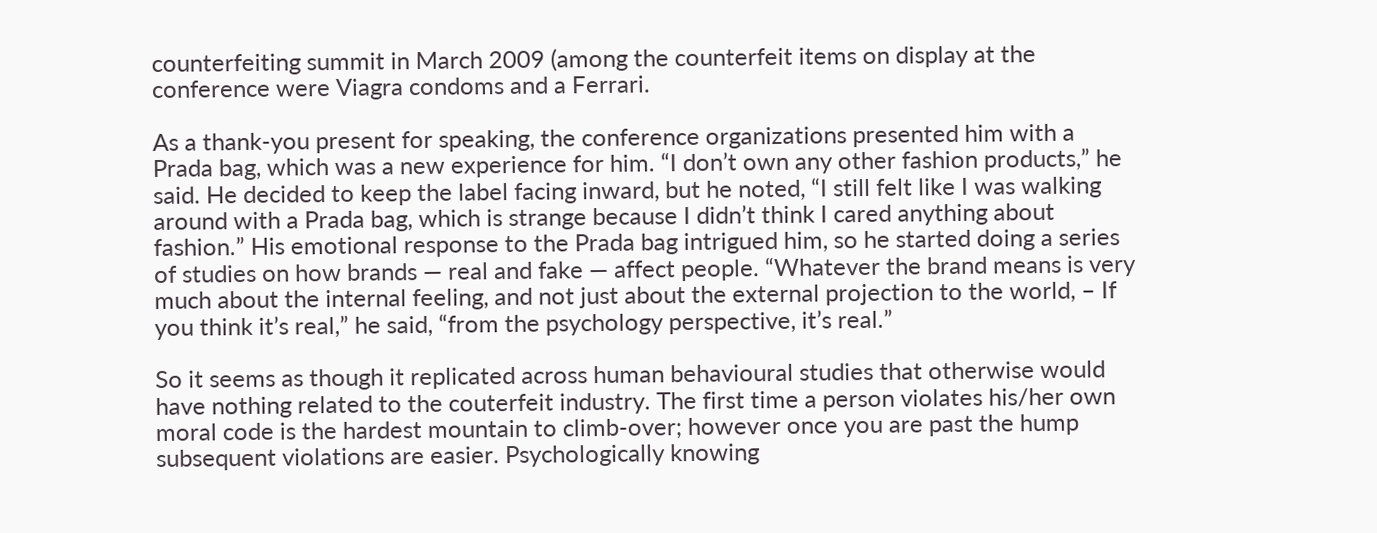counterfeiting summit in March 2009 (among the counterfeit items on display at the conference were Viagra condoms and a Ferrari.

As a thank-you present for speaking, the conference organizations presented him with a Prada bag, which was a new experience for him. “I don’t own any other fashion products,” he said. He decided to keep the label facing inward, but he noted, “I still felt like I was walking around with a Prada bag, which is strange because I didn’t think I cared anything about fashion.” His emotional response to the Prada bag intrigued him, so he started doing a series of studies on how brands — real and fake — affect people. “Whatever the brand means is very much about the internal feeling, and not just about the external projection to the world, – If you think it’s real,” he said, “from the psychology perspective, it’s real.”

So it seems as though it replicated across human behavioural studies that otherwise would have nothing related to the couterfeit industry. The first time a person violates his/her own moral code is the hardest mountain to climb-over; however once you are past the hump subsequent violations are easier. Psychologically knowing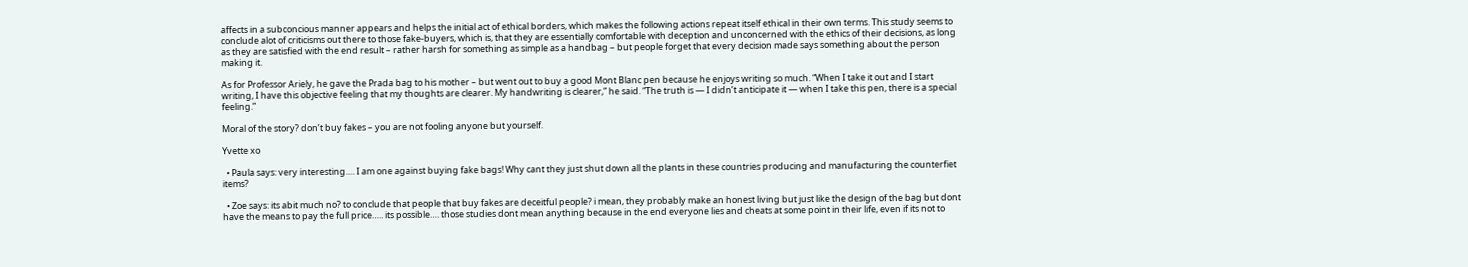affects in a subconcious manner appears and helps the initial act of ethical borders, which makes the following actions repeat itself ethical in their own terms. This study seems to conclude alot of criticisms out there to those fake-buyers, which is, that they are essentially comfortable with deception and unconcerned with the ethics of their decisions, as long as they are satisfied with the end result – rather harsh for something as simple as a handbag – but people forget that every decision made says something about the person making it.

As for Professor Ariely, he gave the Prada bag to his mother – but went out to buy a good Mont Blanc pen because he enjoys writing so much. “When I take it out and I start writing, I have this objective feeling that my thoughts are clearer. My handwriting is clearer,” he said. “The truth is — I didn’t anticipate it — when I take this pen, there is a special feeling.”

Moral of the story? don’t buy fakes – you are not fooling anyone but yourself.

Yvette xo

  • Paula says: very interesting…. I am one against buying fake bags! Why cant they just shut down all the plants in these countries producing and manufacturing the counterfiet items?

  • Zoe says: its abit much no? to conclude that people that buy fakes are deceitful people? i mean, they probably make an honest living but just like the design of the bag but dont have the means to pay the full price….. its possible…. those studies dont mean anything because in the end everyone lies and cheats at some point in their life, even if its not to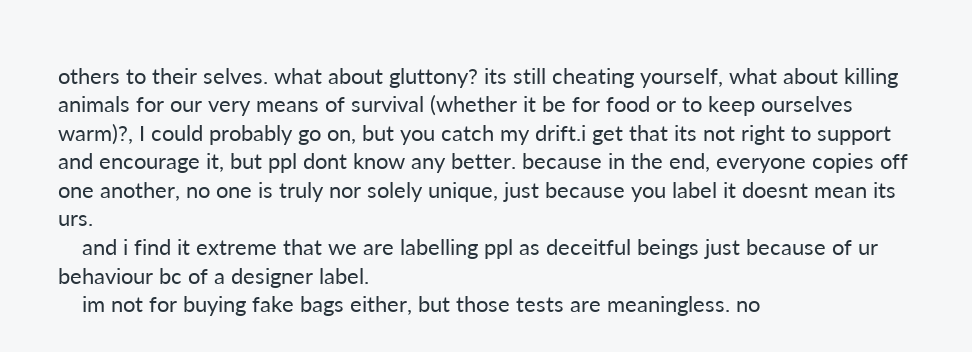others to their selves. what about gluttony? its still cheating yourself, what about killing animals for our very means of survival (whether it be for food or to keep ourselves warm)?, I could probably go on, but you catch my drift.i get that its not right to support and encourage it, but ppl dont know any better. because in the end, everyone copies off one another, no one is truly nor solely unique, just because you label it doesnt mean its urs.
    and i find it extreme that we are labelling ppl as deceitful beings just because of ur behaviour bc of a designer label.
    im not for buying fake bags either, but those tests are meaningless. no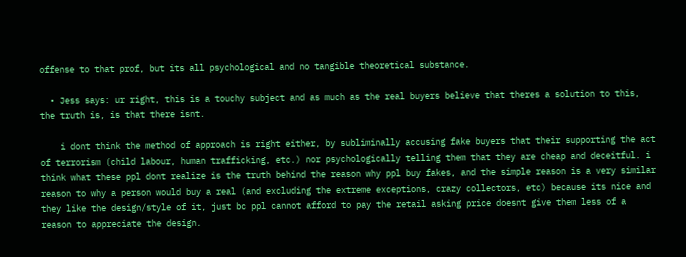offense to that prof, but its all psychological and no tangible theoretical substance.

  • Jess says: ur right, this is a touchy subject and as much as the real buyers believe that theres a solution to this, the truth is, is that there isnt.

    i dont think the method of approach is right either, by subliminally accusing fake buyers that their supporting the act of terrorism (child labour, human trafficking, etc.) nor psychologically telling them that they are cheap and deceitful. i think what these ppl dont realize is the truth behind the reason why ppl buy fakes, and the simple reason is a very similar reason to why a person would buy a real (and excluding the extreme exceptions, crazy collectors, etc) because its nice and they like the design/style of it, just bc ppl cannot afford to pay the retail asking price doesnt give them less of a reason to appreciate the design.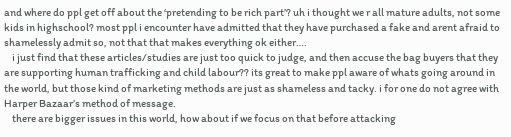and where do ppl get off about the ‘pretending to be rich part’? uh i thought we r all mature adults, not some kids in highschool? most ppl i encounter have admitted that they have purchased a fake and arent afraid to shamelessly admit so, not that that makes everything ok either….
    i just find that these articles/studies are just too quick to judge, and then accuse the bag buyers that they are supporting human trafficking and child labour?? its great to make ppl aware of whats going around in the world, but those kind of marketing methods are just as shameless and tacky. i for one do not agree with Harper Bazaar’s method of message.
    there are bigger issues in this world, how about if we focus on that before attacking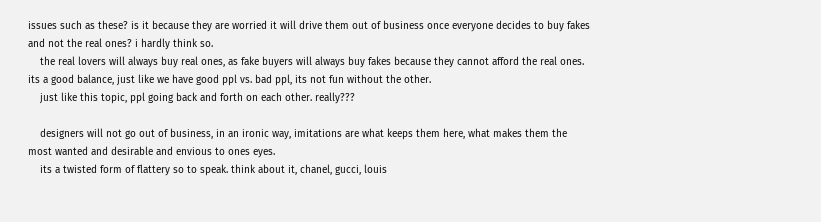issues such as these? is it because they are worried it will drive them out of business once everyone decides to buy fakes and not the real ones? i hardly think so.
    the real lovers will always buy real ones, as fake buyers will always buy fakes because they cannot afford the real ones. its a good balance, just like we have good ppl vs. bad ppl, its not fun without the other.
    just like this topic, ppl going back and forth on each other. really???

    designers will not go out of business, in an ironic way, imitations are what keeps them here, what makes them the most wanted and desirable and envious to ones eyes.
    its a twisted form of flattery so to speak. think about it, chanel, gucci, louis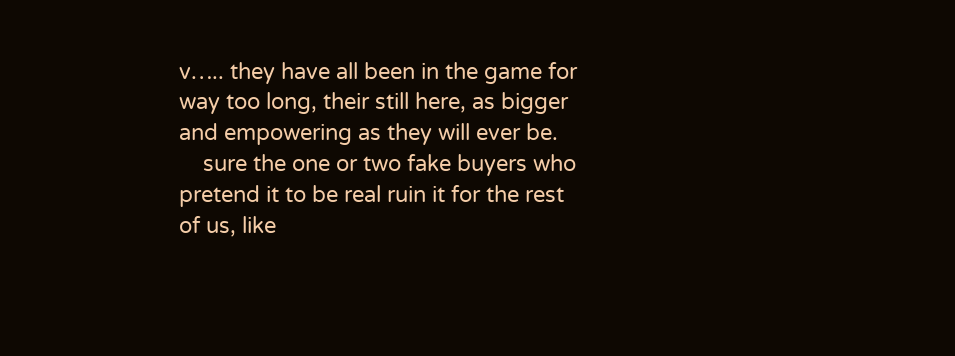v….. they have all been in the game for way too long, their still here, as bigger and empowering as they will ever be.
    sure the one or two fake buyers who pretend it to be real ruin it for the rest of us, like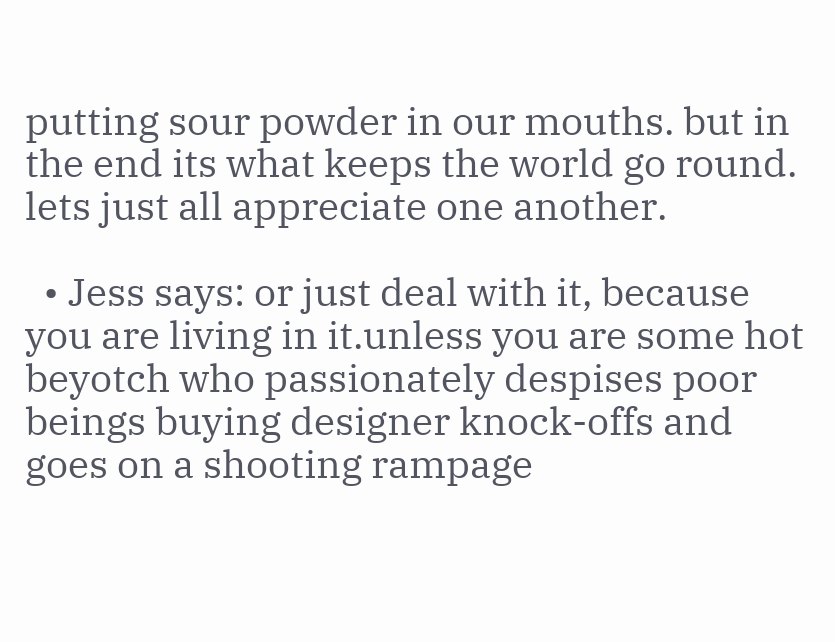putting sour powder in our mouths. but in the end its what keeps the world go round. lets just all appreciate one another.

  • Jess says: or just deal with it, because you are living in it.unless you are some hot beyotch who passionately despises poor beings buying designer knock-offs and goes on a shooting rampage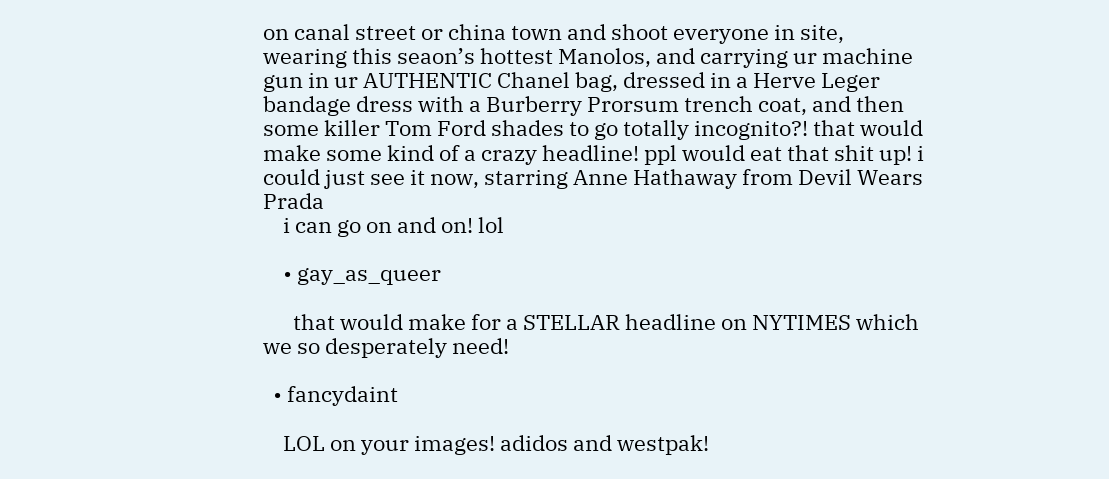on canal street or china town and shoot everyone in site, wearing this seaon’s hottest Manolos, and carrying ur machine gun in ur AUTHENTIC Chanel bag, dressed in a Herve Leger bandage dress with a Burberry Prorsum trench coat, and then some killer Tom Ford shades to go totally incognito?! that would make some kind of a crazy headline! ppl would eat that shit up! i could just see it now, starring Anne Hathaway from Devil Wears Prada
    i can go on and on! lol

    • gay_as_queer

      that would make for a STELLAR headline on NYTIMES which we so desperately need!

  • fancydaint

    LOL on your images! adidos and westpak!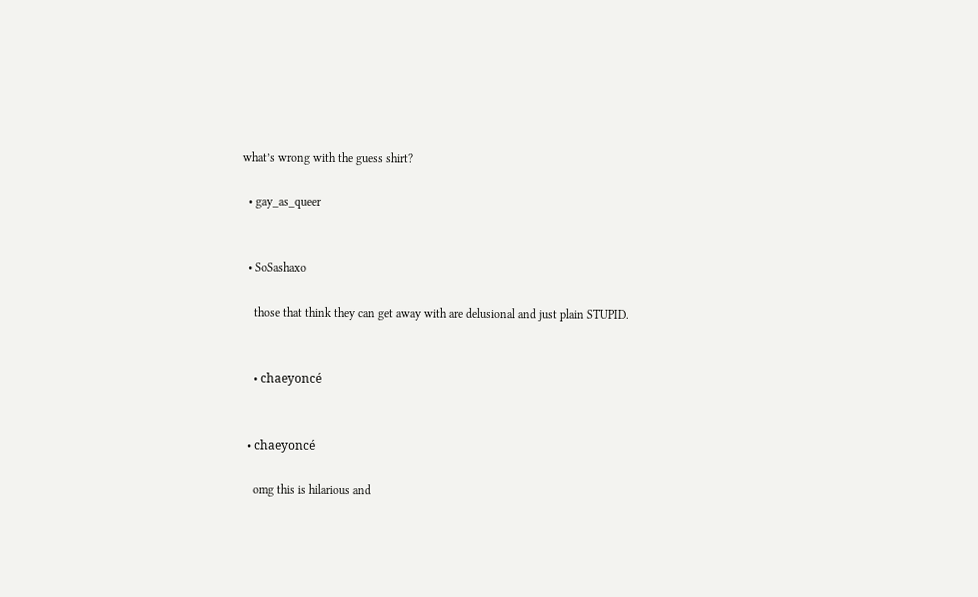what’s wrong with the guess shirt?

  • gay_as_queer


  • SoSashaxo

    those that think they can get away with are delusional and just plain STUPID.


    • chaeyoncé


  • chaeyoncé

    omg this is hilarious and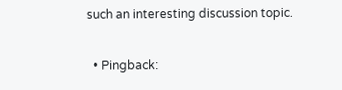such an interesting discussion topic.

  • Pingback: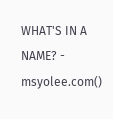WHAT'S IN A NAME? - msyolee.com()